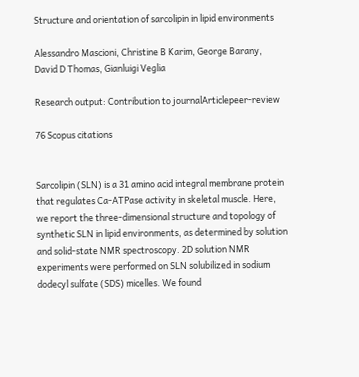Structure and orientation of sarcolipin in lipid environments

Alessandro Mascioni, Christine B Karim, George Barany, David D Thomas, Gianluigi Veglia

Research output: Contribution to journalArticlepeer-review

76 Scopus citations


Sarcolipin (SLN) is a 31 amino acid integral membrane protein that regulates Ca-ATPase activity in skeletal muscle. Here, we report the three-dimensional structure and topology of synthetic SLN in lipid environments, as determined by solution and solid-state NMR spectroscopy. 2D solution NMR experiments were performed on SLN solubilized in sodium dodecyl sulfate (SDS) micelles. We found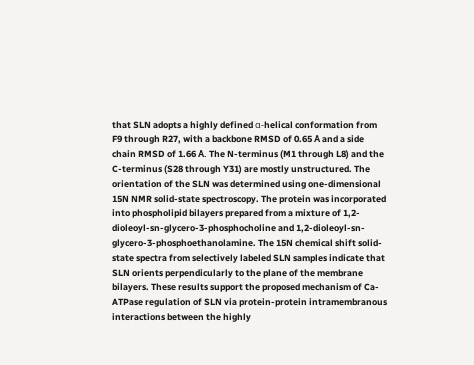that SLN adopts a highly defined α-helical conformation from F9 through R27, with a backbone RMSD of 0.65 Å and a side chain RMSD of 1.66 Å. The N-terminus (M1 through L8) and the C-terminus (S28 through Y31) are mostly unstructured. The orientation of the SLN was determined using one-dimensional 15N NMR solid-state spectroscopy. The protein was incorporated into phospholipid bilayers prepared from a mixture of 1,2-dioleoyl-sn-glycero-3-phosphocholine and 1,2-dioleoyl-sn-glycero-3-phosphoethanolamine. The 15N chemical shift solid-state spectra from selectively labeled SLN samples indicate that SLN orients perpendicularly to the plane of the membrane bilayers. These results support the proposed mechanism of Ca-ATPase regulation of SLN via protein-protein intramembranous interactions between the highly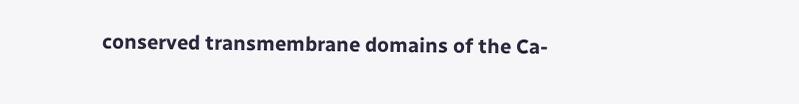conserved transmembrane domains of the Ca-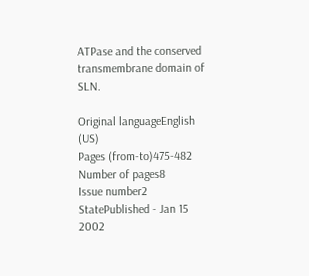ATPase and the conserved transmembrane domain of SLN.

Original languageEnglish (US)
Pages (from-to)475-482
Number of pages8
Issue number2
StatePublished - Jan 15 2002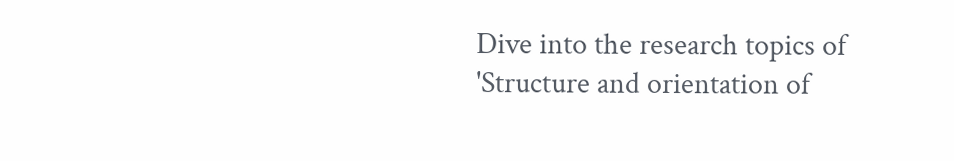Dive into the research topics of 'Structure and orientation of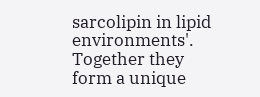sarcolipin in lipid environments'. Together they form a unique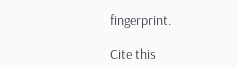fingerprint.

Cite this